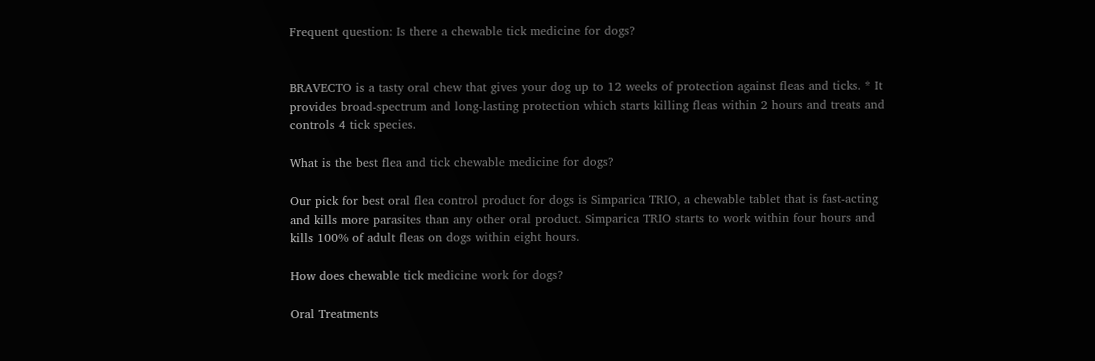Frequent question: Is there a chewable tick medicine for dogs?


BRAVECTO is a tasty oral chew that gives your dog up to 12 weeks of protection against fleas and ticks. * It provides broad-spectrum and long-lasting protection which starts killing fleas within 2 hours and treats and controls 4 tick species.

What is the best flea and tick chewable medicine for dogs?

Our pick for best oral flea control product for dogs is Simparica TRIO, a chewable tablet that is fast-acting and kills more parasites than any other oral product. Simparica TRIO starts to work within four hours and kills 100% of adult fleas on dogs within eight hours.

How does chewable tick medicine work for dogs?

Oral Treatments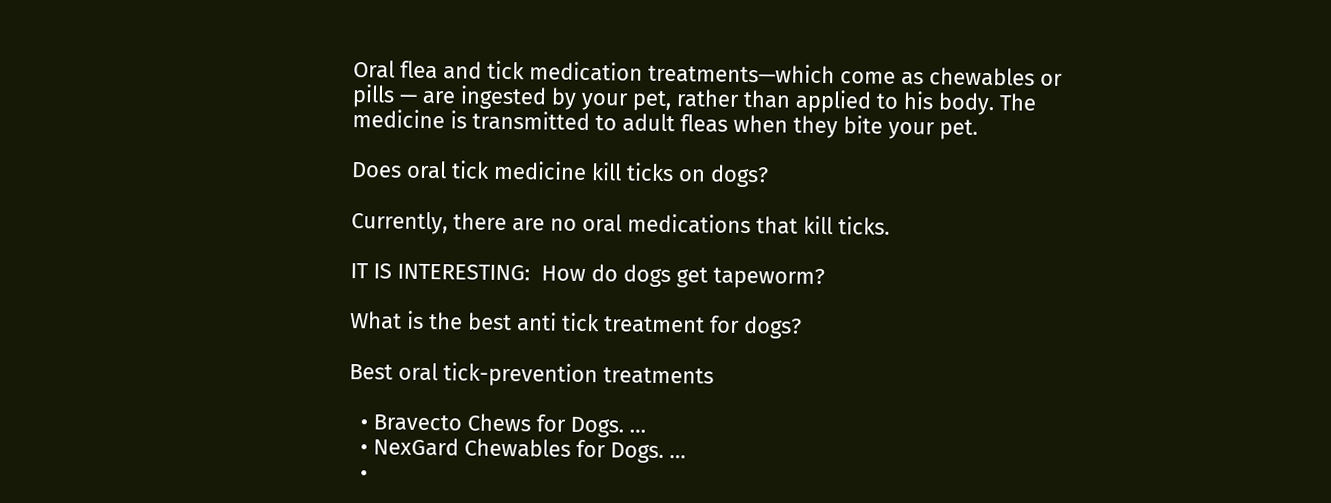Oral flea and tick medication treatments—which come as chewables or pills — are ingested by your pet, rather than applied to his body. The medicine is transmitted to adult fleas when they bite your pet.

Does oral tick medicine kill ticks on dogs?

Currently, there are no oral medications that kill ticks.

IT IS INTERESTING:  How do dogs get tapeworm?

What is the best anti tick treatment for dogs?

Best oral tick-prevention treatments

  • Bravecto Chews for Dogs. …
  • NexGard Chewables for Dogs. …
  •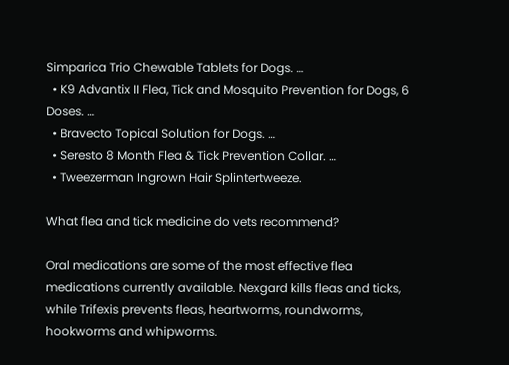Simparica Trio Chewable Tablets for Dogs. …
  • K9 Advantix II Flea, Tick and Mosquito Prevention for Dogs, 6 Doses. …
  • Bravecto Topical Solution for Dogs. …
  • Seresto 8 Month Flea & Tick Prevention Collar. …
  • Tweezerman Ingrown Hair Splintertweeze.

What flea and tick medicine do vets recommend?

Oral medications are some of the most effective flea medications currently available. Nexgard kills fleas and ticks, while Trifexis prevents fleas, heartworms, roundworms, hookworms and whipworms.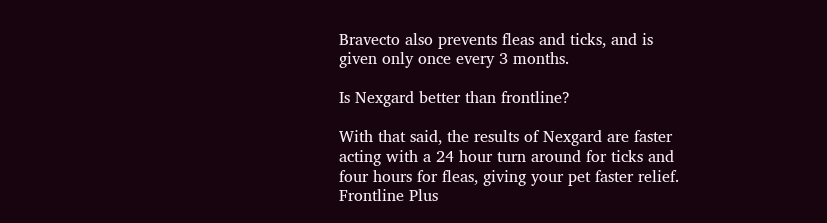Bravecto also prevents fleas and ticks, and is given only once every 3 months.

Is Nexgard better than frontline?

With that said, the results of Nexgard are faster acting with a 24 hour turn around for ticks and four hours for fleas, giving your pet faster relief. Frontline Plus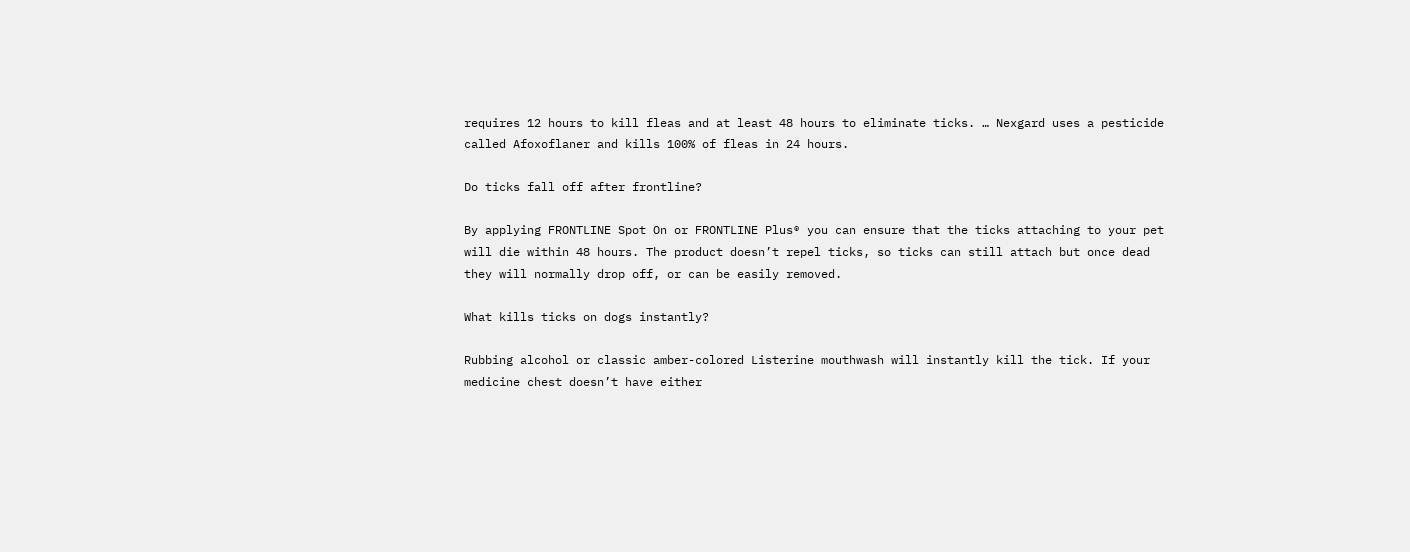requires 12 hours to kill fleas and at least 48 hours to eliminate ticks. … Nexgard uses a pesticide called Afoxoflaner and kills 100% of fleas in 24 hours.

Do ticks fall off after frontline?

By applying FRONTLINE Spot On or FRONTLINE Plus® you can ensure that the ticks attaching to your pet will die within 48 hours. The product doesn’t repel ticks, so ticks can still attach but once dead they will normally drop off, or can be easily removed.

What kills ticks on dogs instantly?

Rubbing alcohol or classic amber-colored Listerine mouthwash will instantly kill the tick. If your medicine chest doesn’t have either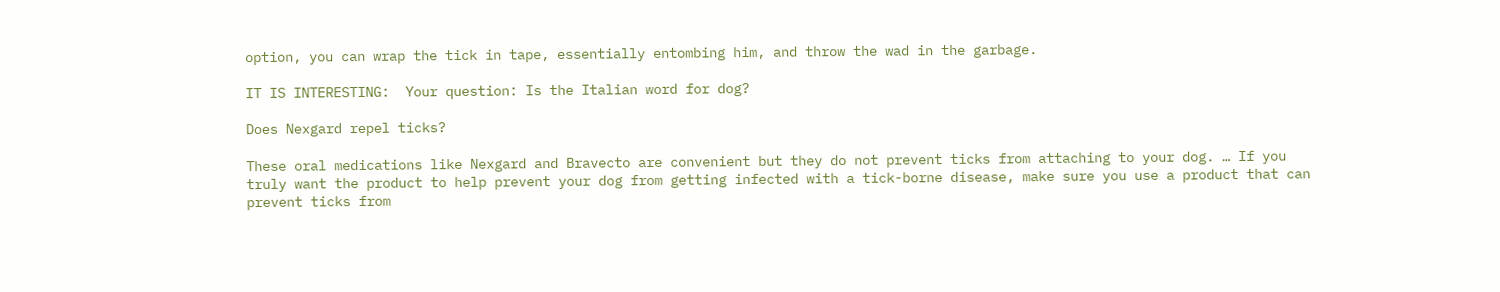option, you can wrap the tick in tape, essentially entombing him, and throw the wad in the garbage.

IT IS INTERESTING:  Your question: Is the Italian word for dog?

Does Nexgard repel ticks?

These oral medications like Nexgard and Bravecto are convenient but they do not prevent ticks from attaching to your dog. … If you truly want the product to help prevent your dog from getting infected with a tick-borne disease, make sure you use a product that can prevent ticks from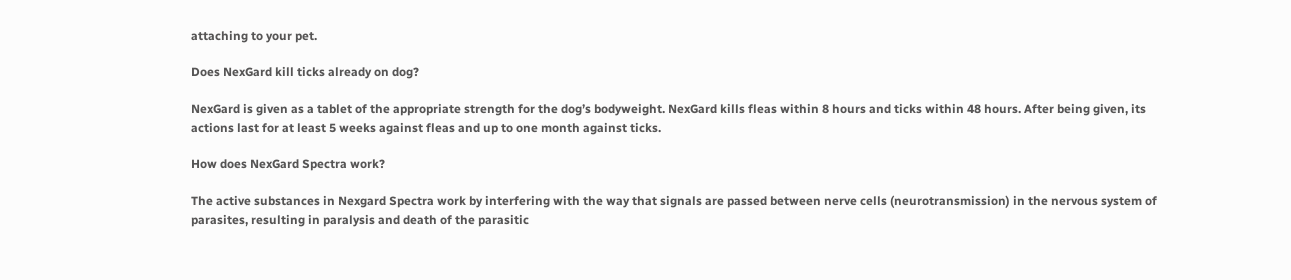attaching to your pet.

Does NexGard kill ticks already on dog?

NexGard is given as a tablet of the appropriate strength for the dog’s bodyweight. NexGard kills fleas within 8 hours and ticks within 48 hours. After being given, its actions last for at least 5 weeks against fleas and up to one month against ticks.

How does NexGard Spectra work?

The active substances in Nexgard Spectra work by interfering with the way that signals are passed between nerve cells (neurotransmission) in the nervous system of parasites, resulting in paralysis and death of the parasitic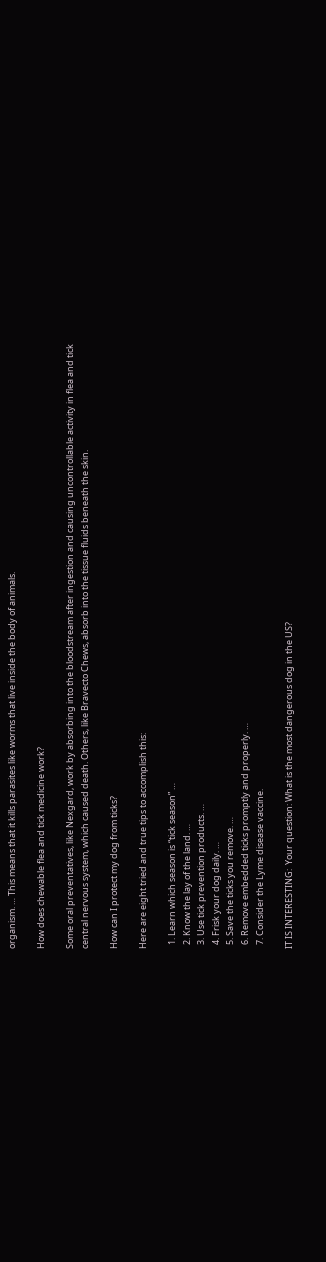organism. … This means that it kills parasites like worms that live inside the body of animals.

How does chewable flea and tick medicine work?

Some oral preventatives, like Nexgard, work by absorbing into the bloodstream after ingestion and causing uncontrollable activity in flea and tick central nervous system, which caused death. Others, like Bravecto Chews, absorb into the tissue fluids beneath the skin.

How can I protect my dog from ticks?

Here are eight tried and true tips to accomplish this:

  1. Learn which season is “tick season” …
  2. Know the lay of the land. …
  3. Use tick prevention products. …
  4. Frisk your dog daily. …
  5. Save the ticks you remove. …
  6. Remove embedded ticks promptly and properly. …
  7. Consider the Lyme disease vaccine.

IT IS INTERESTING:  Your question: What is the most dangerous dog in the US?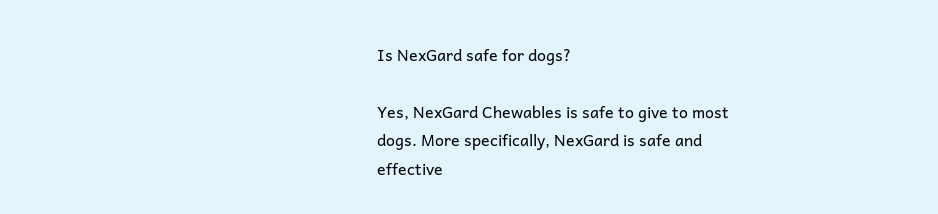Is NexGard safe for dogs?

Yes, NexGard Chewables is safe to give to most dogs. More specifically, NexGard is safe and effective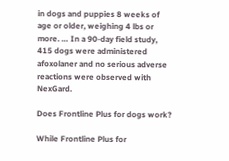in dogs and puppies 8 weeks of age or older, weighing 4 lbs or more. … In a 90-day field study, 415 dogs were administered afoxolaner and no serious adverse reactions were observed with NexGard.

Does Frontline Plus for dogs work?

While Frontline Plus for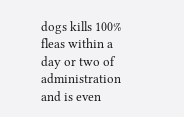dogs kills 100% fleas within a day or two of administration and is even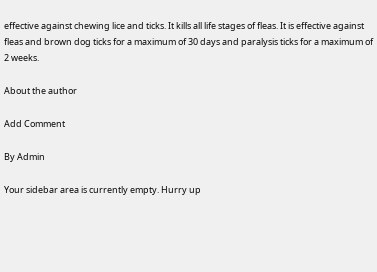effective against chewing lice and ticks. It kills all life stages of fleas. It is effective against fleas and brown dog ticks for a maximum of 30 days and paralysis ticks for a maximum of 2 weeks.

About the author

Add Comment

By Admin

Your sidebar area is currently empty. Hurry up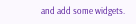and add some widgets.